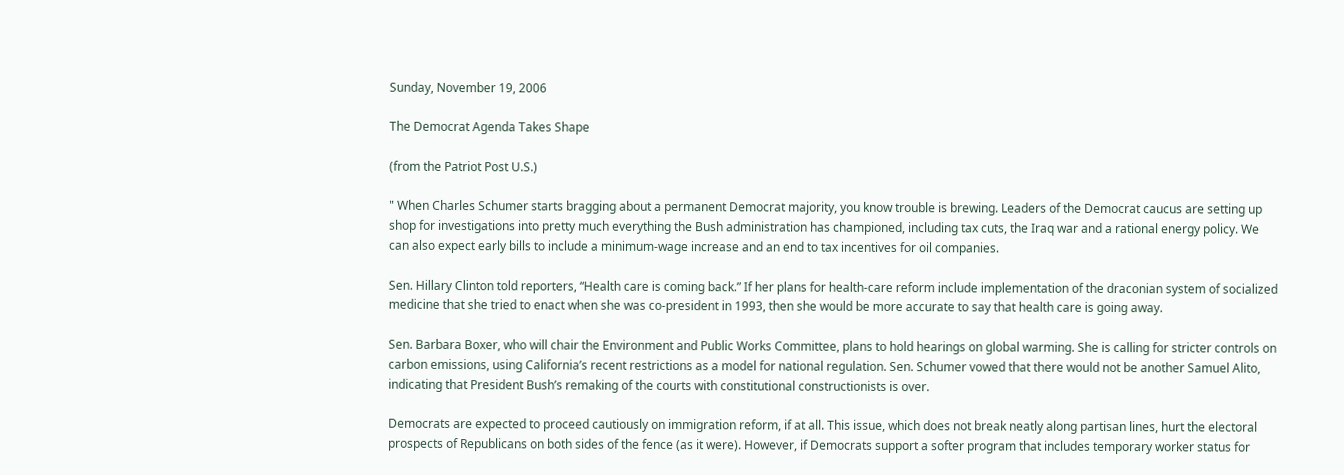Sunday, November 19, 2006

The Democrat Agenda Takes Shape

(from the Patriot Post U.S.)

" When Charles Schumer starts bragging about a permanent Democrat majority, you know trouble is brewing. Leaders of the Democrat caucus are setting up shop for investigations into pretty much everything the Bush administration has championed, including tax cuts, the Iraq war and a rational energy policy. We can also expect early bills to include a minimum-wage increase and an end to tax incentives for oil companies.

Sen. Hillary Clinton told reporters, “Health care is coming back.” If her plans for health-care reform include implementation of the draconian system of socialized medicine that she tried to enact when she was co-president in 1993, then she would be more accurate to say that health care is going away.

Sen. Barbara Boxer, who will chair the Environment and Public Works Committee, plans to hold hearings on global warming. She is calling for stricter controls on carbon emissions, using California’s recent restrictions as a model for national regulation. Sen. Schumer vowed that there would not be another Samuel Alito, indicating that President Bush’s remaking of the courts with constitutional constructionists is over.

Democrats are expected to proceed cautiously on immigration reform, if at all. This issue, which does not break neatly along partisan lines, hurt the electoral prospects of Republicans on both sides of the fence (as it were). However, if Democrats support a softer program that includes temporary worker status for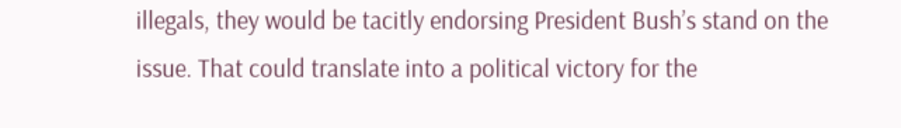illegals, they would be tacitly endorsing President Bush’s stand on the issue. That could translate into a political victory for the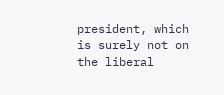president, which is surely not on the liberal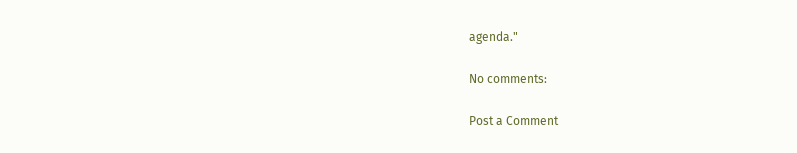agenda."

No comments:

Post a Comment